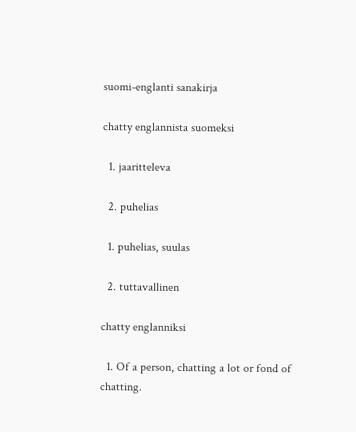suomi-englanti sanakirja

chatty englannista suomeksi

  1. jaaritteleva

  2. puhelias

  1. puhelias, suulas

  2. tuttavallinen

chatty englanniksi

  1. Of a person, chatting a lot or fond of chatting.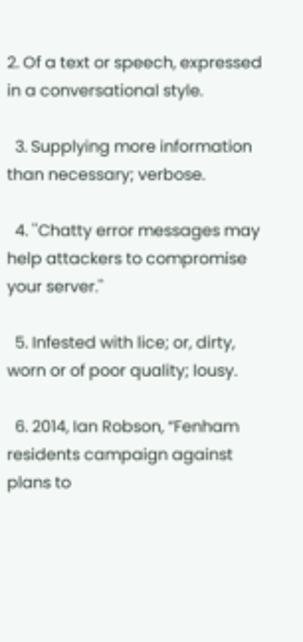2. Of a text or speech, expressed in a conversational style.

  3. Supplying more information than necessary; verbose.

  4. ''Chatty error messages may help attackers to compromise your server.''

  5. Infested with lice; or, dirty, worn or of poor quality; lousy.

  6. 2014, Ian Robson, “Fenham residents campaign against plans to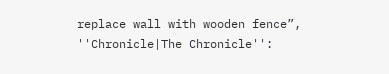replace wall with wooden fence”, ''Chronicle|The Chronicle'':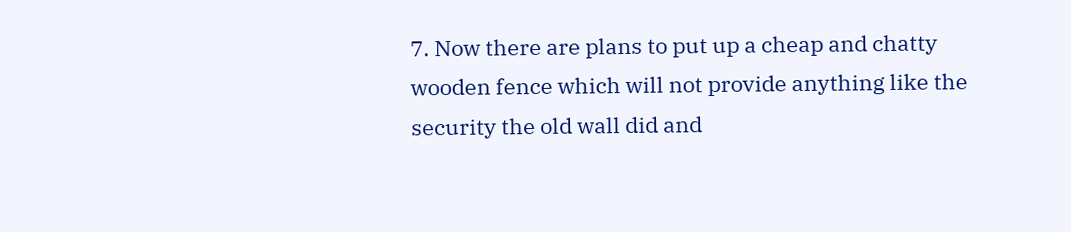7. Now there are plans to put up a cheap and chatty wooden fence which will not provide anything like the security the old wall did and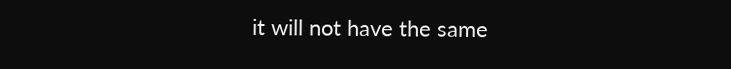it will not have the same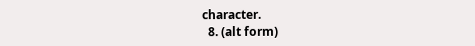character.
  8. (alt form)